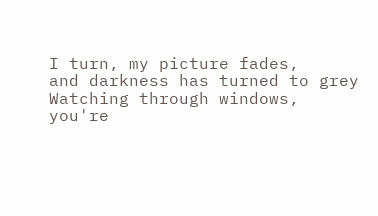I turn, my picture fades,
and darkness has turned to grey
Watching through windows,
you're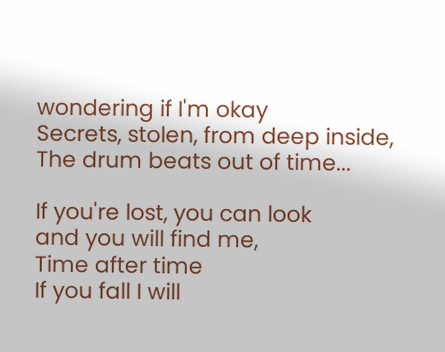wondering if I'm okay
Secrets, stolen, from deep inside,
The drum beats out of time...

If you're lost, you can look
and you will find me,
Time after time
If you fall I will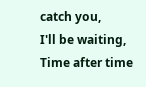catch you,
I'll be waiting,
Time after time